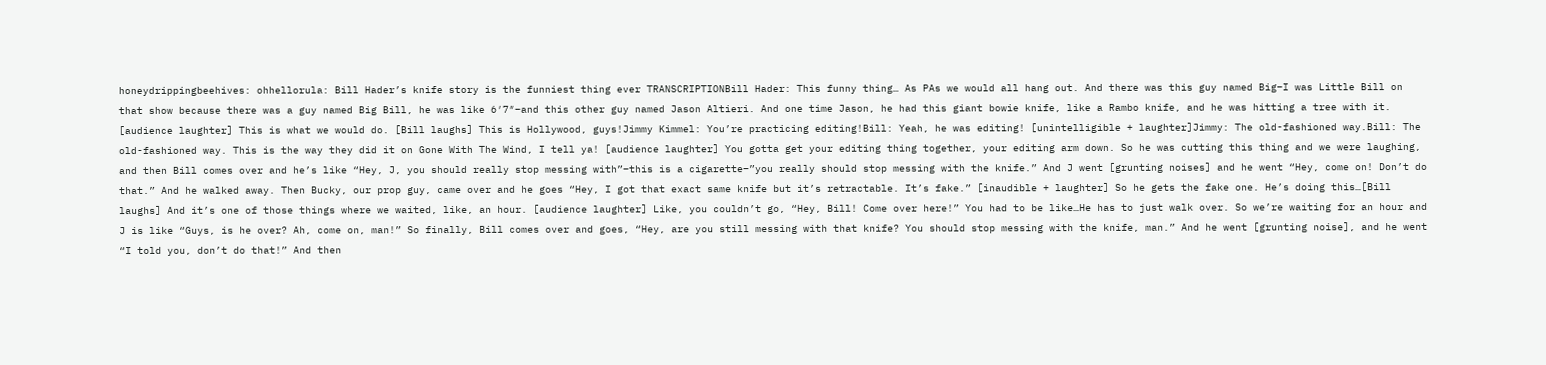honeydrippingbeehives: ohhellorula: Bill Hader’s knife story is the funniest thing ever TRANSCRIPTIONBill Hader: This funny thing… As PAs we would all hang out. And there was this guy named Big–I was Little Bill on that show because there was a guy named Big Bill, he was like 6′7″–and this other guy named Jason Altieri. And one time Jason, he had this giant bowie knife, like a Rambo knife, and he was hitting a tree with it. [audience laughter] This is what we would do. [Bill laughs] This is Hollywood, guys!Jimmy Kimmel: You’re practicing editing!Bill: Yeah, he was editing! [unintelligible + laughter]Jimmy: The old-fashioned way.Bill: The old-fashioned way. This is the way they did it on Gone With The Wind, I tell ya! [audience laughter] You gotta get your editing thing together, your editing arm down. So he was cutting this thing and we were laughing, and then Bill comes over and he’s like “Hey, J, you should really stop messing with”–this is a cigarette–”you really should stop messing with the knife.” And J went [grunting noises] and he went “Hey, come on! Don’t do that.” And he walked away. Then Bucky, our prop guy, came over and he goes “Hey, I got that exact same knife but it’s retractable. It’s fake.” [inaudible + laughter] So he gets the fake one. He’s doing this…[Bill laughs] And it’s one of those things where we waited, like, an hour. [audience laughter] Like, you couldn’t go, “Hey, Bill! Come over here!” You had to be like…He has to just walk over. So we’re waiting for an hour and J is like “Guys, is he over? Ah, come on, man!” So finally, Bill comes over and goes, “Hey, are you still messing with that knife? You should stop messing with the knife, man.” And he went [grunting noise], and he went “I told you, don’t do that!” And then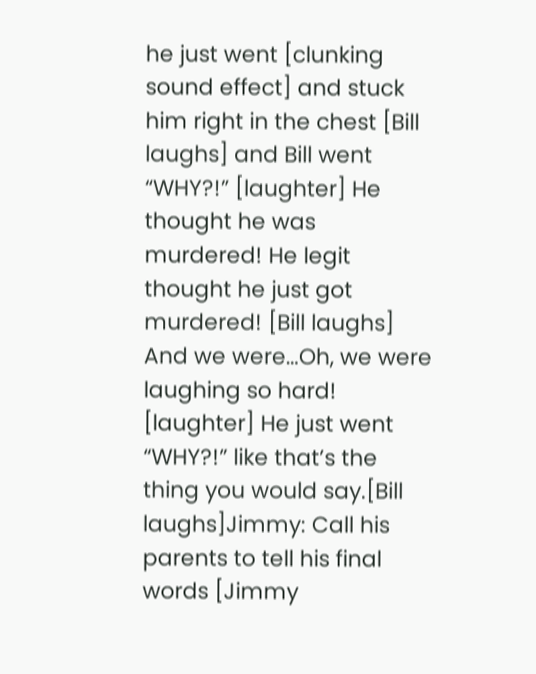he just went [clunking sound effect] and stuck him right in the chest [Bill laughs] and Bill went “WHY?!” [laughter] He thought he was murdered! He legit thought he just got murdered! [Bill laughs] And we were…Oh, we were laughing so hard! [laughter] He just went “WHY?!” like that’s the thing you would say.[Bill laughs]Jimmy: Call his parents to tell his final words [Jimmy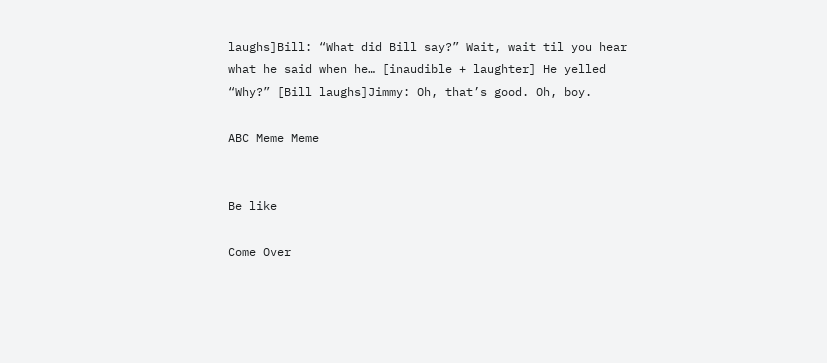laughs]Bill: “What did Bill say?” Wait, wait til you hear what he said when he… [inaudible + laughter] He yelled “Why?” [Bill laughs]Jimmy: Oh, that’s good. Oh, boy.

ABC Meme Meme


Be like

Come Over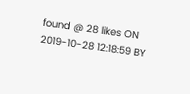found @ 28 likes ON 2019-10-28 12:18:59 BY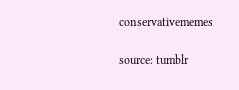conservativememes

source: tumblr